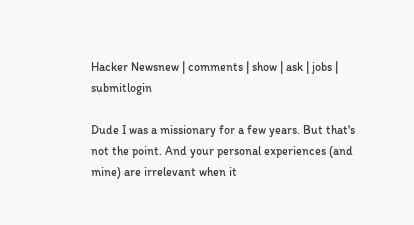Hacker Newsnew | comments | show | ask | jobs | submitlogin

Dude I was a missionary for a few years. But that's not the point. And your personal experiences (and mine) are irrelevant when it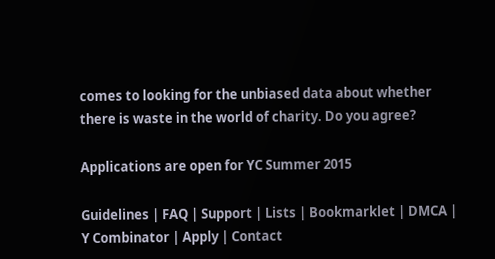comes to looking for the unbiased data about whether there is waste in the world of charity. Do you agree?

Applications are open for YC Summer 2015

Guidelines | FAQ | Support | Lists | Bookmarklet | DMCA | Y Combinator | Apply | Contact